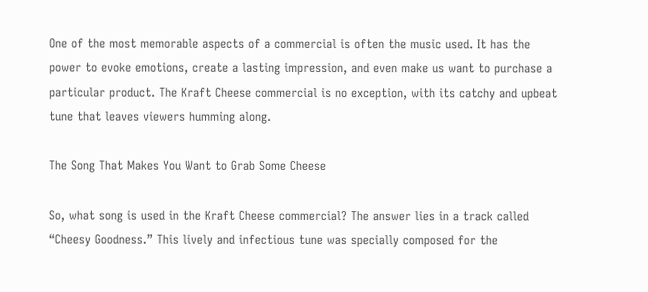One of the most memorable aspects of a commercial is often the music used. It has the power to evoke emotions, create a lasting impression, and even make us want to purchase a particular product. The Kraft Cheese commercial is no exception, with its catchy and upbeat tune that leaves viewers humming along.

The Song That Makes You Want to Grab Some Cheese

So, what song is used in the Kraft Cheese commercial? The answer lies in a track called “Cheesy Goodness.” This lively and infectious tune was specially composed for the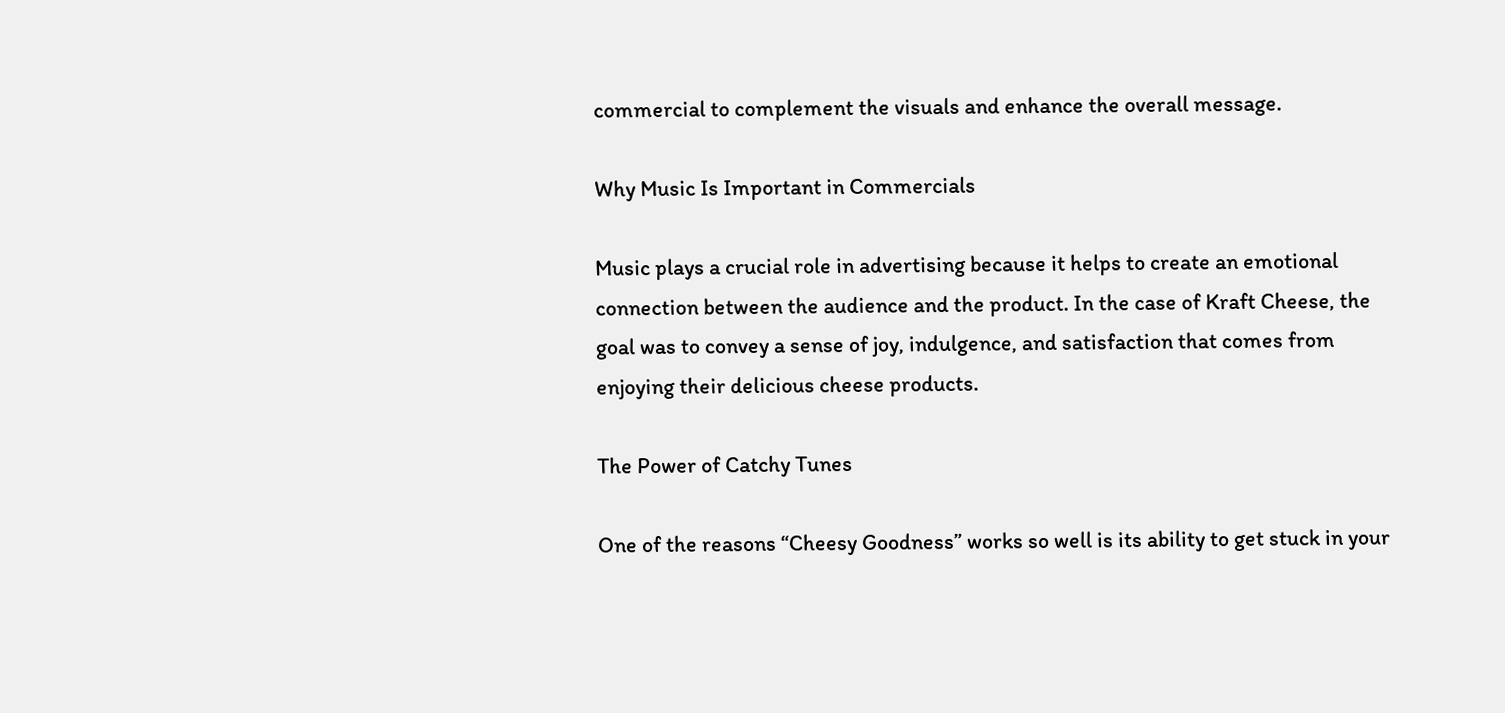commercial to complement the visuals and enhance the overall message.

Why Music Is Important in Commercials

Music plays a crucial role in advertising because it helps to create an emotional connection between the audience and the product. In the case of Kraft Cheese, the goal was to convey a sense of joy, indulgence, and satisfaction that comes from enjoying their delicious cheese products.

The Power of Catchy Tunes

One of the reasons “Cheesy Goodness” works so well is its ability to get stuck in your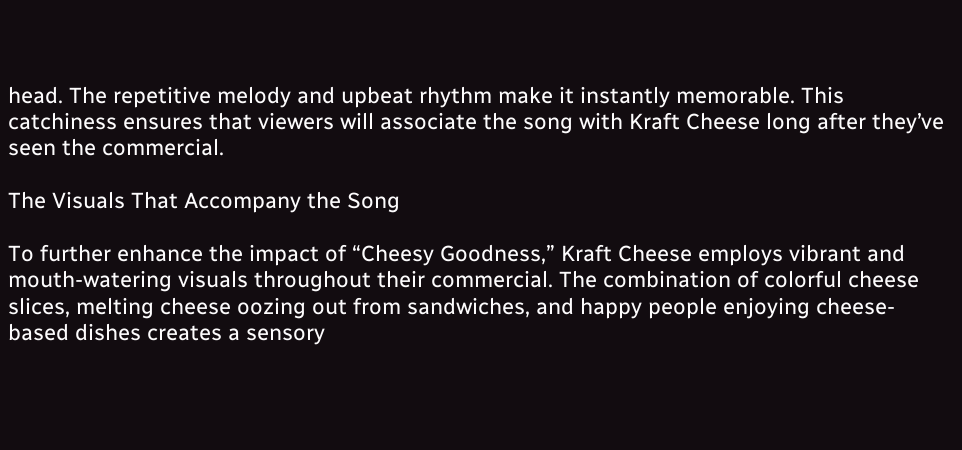head. The repetitive melody and upbeat rhythm make it instantly memorable. This catchiness ensures that viewers will associate the song with Kraft Cheese long after they’ve seen the commercial.

The Visuals That Accompany the Song

To further enhance the impact of “Cheesy Goodness,” Kraft Cheese employs vibrant and mouth-watering visuals throughout their commercial. The combination of colorful cheese slices, melting cheese oozing out from sandwiches, and happy people enjoying cheese-based dishes creates a sensory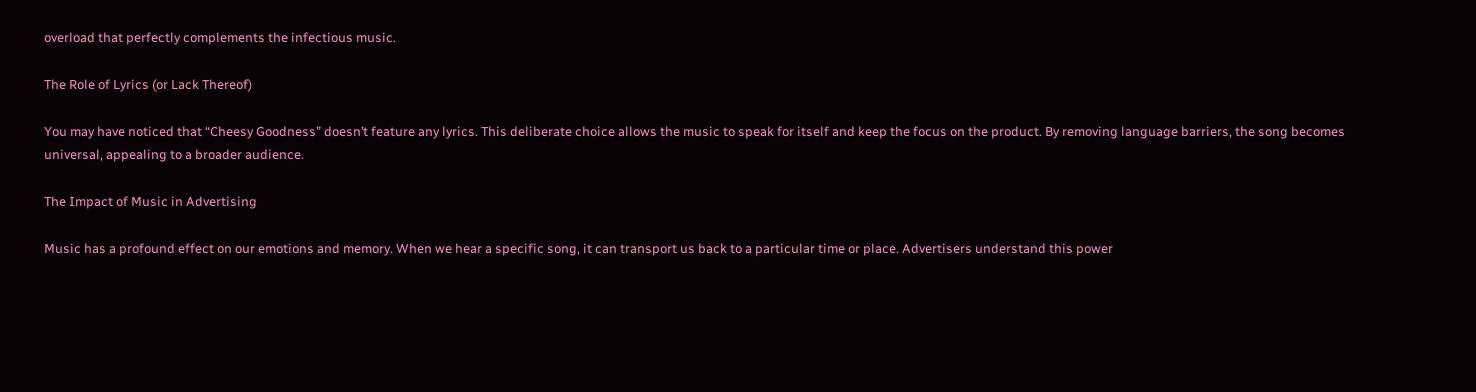overload that perfectly complements the infectious music.

The Role of Lyrics (or Lack Thereof)

You may have noticed that “Cheesy Goodness” doesn’t feature any lyrics. This deliberate choice allows the music to speak for itself and keep the focus on the product. By removing language barriers, the song becomes universal, appealing to a broader audience.

The Impact of Music in Advertising

Music has a profound effect on our emotions and memory. When we hear a specific song, it can transport us back to a particular time or place. Advertisers understand this power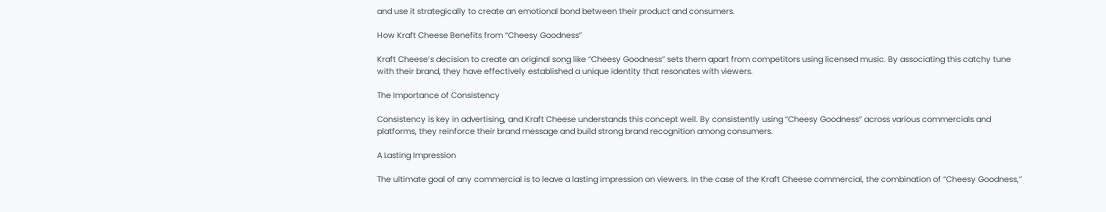and use it strategically to create an emotional bond between their product and consumers.

How Kraft Cheese Benefits from “Cheesy Goodness”

Kraft Cheese’s decision to create an original song like “Cheesy Goodness” sets them apart from competitors using licensed music. By associating this catchy tune with their brand, they have effectively established a unique identity that resonates with viewers.

The Importance of Consistency

Consistency is key in advertising, and Kraft Cheese understands this concept well. By consistently using “Cheesy Goodness” across various commercials and platforms, they reinforce their brand message and build strong brand recognition among consumers.

A Lasting Impression

The ultimate goal of any commercial is to leave a lasting impression on viewers. In the case of the Kraft Cheese commercial, the combination of “Cheesy Goodness,”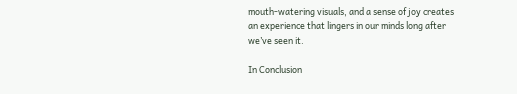mouth-watering visuals, and a sense of joy creates an experience that lingers in our minds long after we’ve seen it.

In Conclusion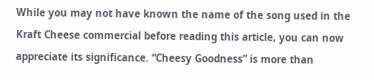While you may not have known the name of the song used in the Kraft Cheese commercial before reading this article, you can now appreciate its significance. “Cheesy Goodness” is more than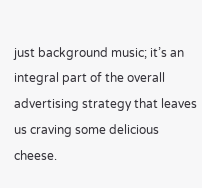just background music; it’s an integral part of the overall advertising strategy that leaves us craving some delicious cheese.